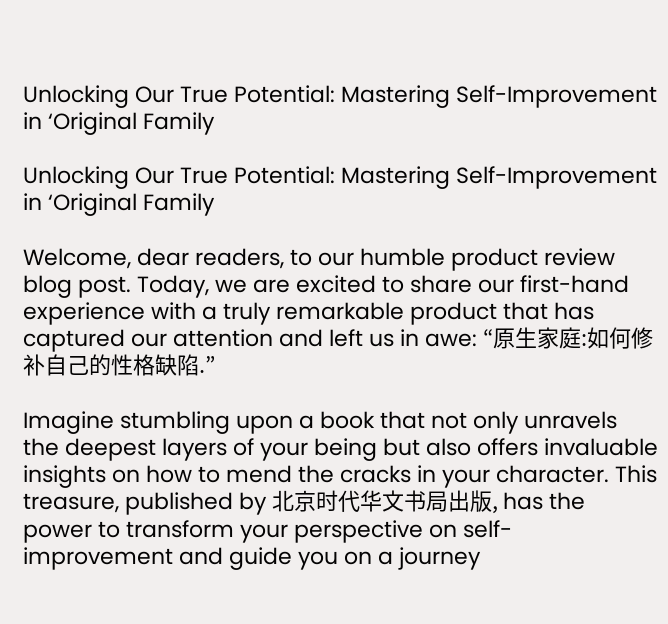Unlocking Our True Potential: Mastering Self-Improvement in ‘Original Family

Unlocking Our True Potential: Mastering Self-Improvement in ‘Original Family

Welcome, dear readers, to our humble product review blog post. Today, we are excited to share our first-hand experience with a truly remarkable product that has captured our attention and left us in awe: “原生家庭:如何修补自己的性格缺陷.”

Imagine stumbling upon a book that not only unravels the deepest layers of your being but also offers invaluable insights on how to mend the cracks in your character. This treasure, published by 北京时代华文书局出版, has the power to transform your perspective on self-improvement and guide you on a journey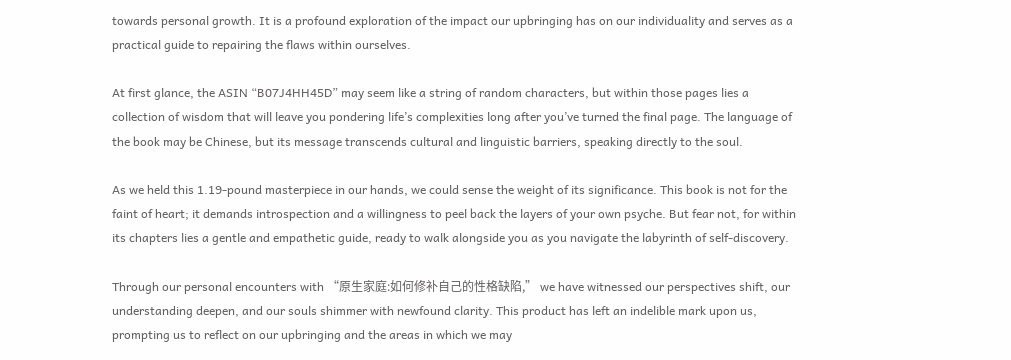towards personal growth. It is a profound exploration of the impact our upbringing has on our individuality and serves as a practical guide to repairing the flaws within ourselves.

At first glance, the ASIN “B07J4HH45D” may seem like a string of random characters, but within those pages lies a collection of wisdom that will leave you pondering life’s complexities long after you’ve turned the final page. The language of the book may be Chinese, but its message transcends cultural and linguistic barriers, speaking directly to the soul.

As we held this 1.19-pound masterpiece in our hands, we could sense the weight of its significance. This book is not for the faint of heart; it demands introspection and a willingness to peel back the layers of your own psyche. But fear not, for within its chapters lies a gentle and empathetic guide, ready to walk alongside you as you navigate the labyrinth of self-discovery.

Through our personal encounters with “原生家庭:如何修补自己的性格缺陷,” we have witnessed our perspectives shift, our understanding deepen, and our souls shimmer with newfound clarity. This product has left an indelible mark upon us, prompting us to reflect on our upbringing and the areas in which we may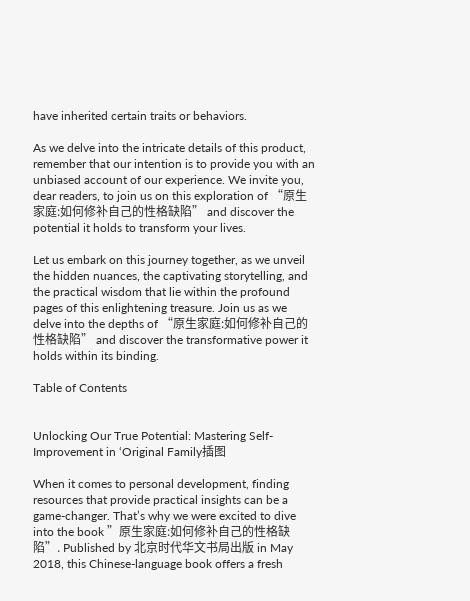have inherited certain traits or behaviors.

As we delve into the intricate details of this product, remember that our intention is to provide you with an unbiased account of our experience. We invite you, dear readers, to join us on this exploration of “原生家庭:如何修补自己的性格缺陷” and discover the potential it holds to transform your lives.

Let us embark on this journey together, as we unveil the hidden nuances, the captivating storytelling, and the practical wisdom that lie within the profound pages of this enlightening treasure. Join us as we delve into the depths of “原生家庭:如何修补自己的性格缺陷” and discover the transformative power it holds within its binding.

Table of Contents


Unlocking Our True Potential: Mastering Self-Improvement in ‘Original Family插图

When it comes to personal development, finding resources that provide practical insights can be a game-changer. That’s why we were excited to dive into the book ”原生家庭:如何修补自己的性格缺陷”. Published by 北京时代华文书局出版 in May 2018, this Chinese-language book offers a fresh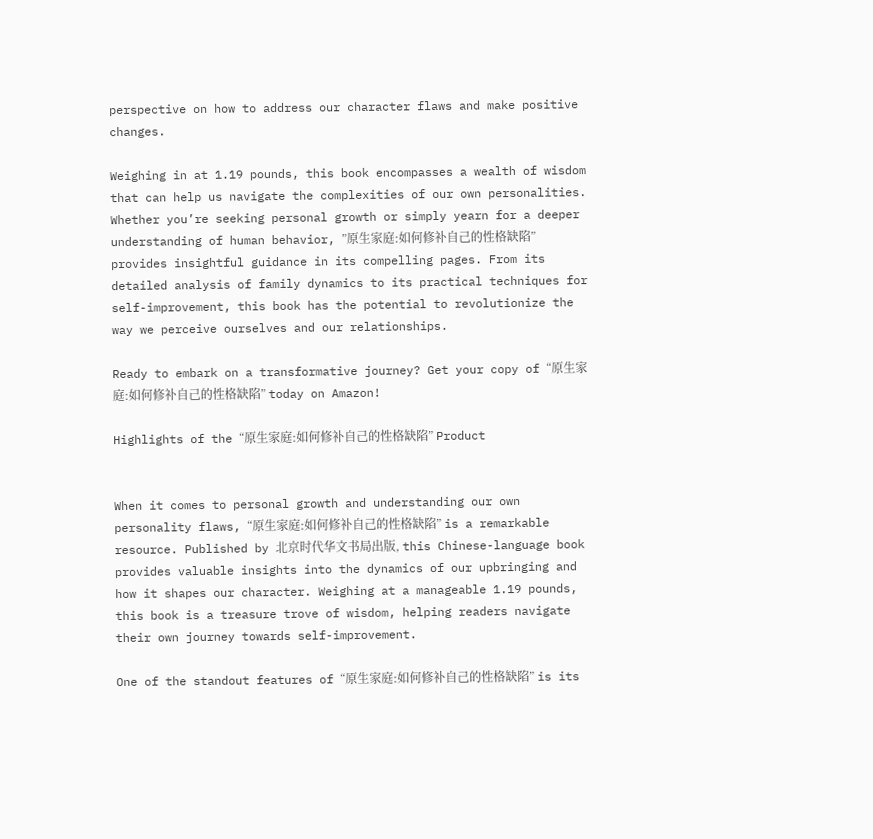perspective on how to address our character flaws and make positive changes.

Weighing in at 1.19 pounds, this book encompasses a wealth of wisdom that can help us navigate the complexities of our own personalities. Whether you’re seeking personal growth or simply yearn for a deeper understanding of human behavior, ”原生家庭:如何修补自己的性格缺陷” provides insightful guidance in its compelling pages. From its detailed analysis of family dynamics to its practical techniques for self-improvement, this book has the potential to revolutionize the way we perceive ourselves and our relationships.

Ready to embark on a transformative journey? Get your copy of “原生家庭:如何修补自己的性格缺陷” today on Amazon!

Highlights of the “原生家庭:如何修补自己的性格缺陷” Product


When it comes to personal growth and understanding our own personality flaws, “原生家庭:如何修补自己的性格缺陷” is a remarkable resource. Published by 北京时代华文书局出版, this Chinese-language book provides valuable insights into the dynamics of our upbringing and how it shapes our character. Weighing at a manageable 1.19 pounds, this book is a treasure trove of wisdom, helping readers navigate their own journey towards self-improvement.

One of the standout features of “原生家庭:如何修补自己的性格缺陷” is its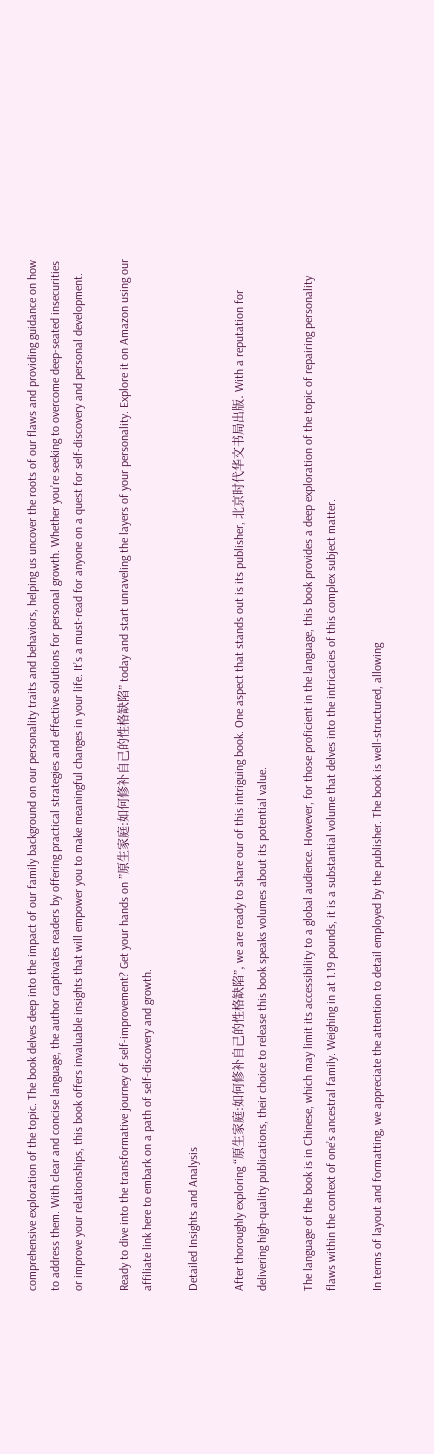comprehensive exploration of the topic. The book delves deep into the impact of our family background on our personality traits and behaviors, helping us uncover the roots of our flaws and providing guidance on how to address them. With clear and concise language, the author captivates readers by offering practical strategies and effective solutions for personal growth. Whether you’re seeking to overcome deep-seated insecurities or improve your relationships, this book offers invaluable insights that will empower you to make meaningful changes in your life. It’s a must-read for anyone on a quest for self-discovery and personal development.

Ready to dive into the transformative journey of self-improvement? Get your hands on ”原生家庭:如何修补自己的性格缺陷” today and start unraveling the layers of your personality. Explore it on Amazon using our affiliate link here to embark on a path of self-discovery and growth.

Detailed Insights and Analysis

After thoroughly exploring “原生家庭:如何修补自己的性格缺陷”, we are ready to share our of this intriguing book. One aspect that stands out is its publisher, 北京时代华文书局出版. With a reputation for delivering high-quality publications, their choice to release this book speaks volumes about its potential value.

The language of the book is in Chinese, which may limit its accessibility to a global audience. However, for those proficient in the language, this book provides a deep exploration of the topic of repairing personality flaws within the context of one’s ancestral family. Weighing in at 1.19 pounds, it is a substantial volume that delves into the intricacies of this complex subject matter.

In terms of layout and formatting, we appreciate the attention to detail employed by the publisher. The book is well-structured, allowing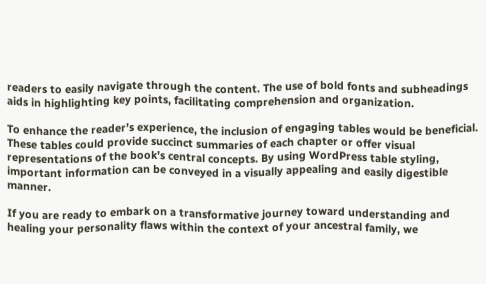readers to easily navigate through the content. The use of bold fonts and subheadings aids in highlighting key points, facilitating comprehension and organization.

To enhance the reader’s experience, the inclusion of engaging tables would be beneficial. These tables could provide succinct summaries of each chapter or offer visual representations of the book’s central concepts. By using WordPress table styling, important information can be conveyed in a visually appealing and easily digestible manner.

If you are ready to embark on a transformative journey toward understanding and healing your personality flaws within the context of your ancestral family, we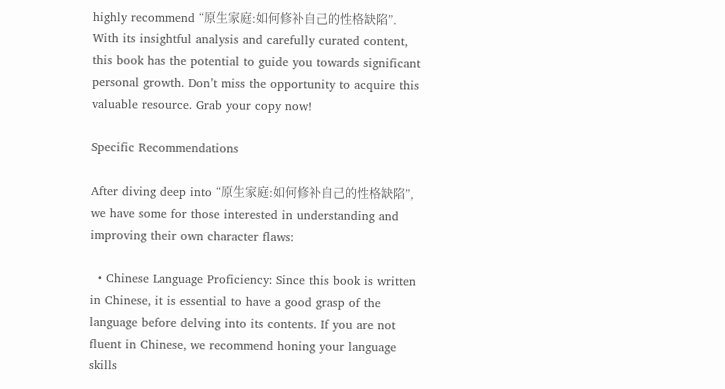highly recommend “原生家庭:如何修补自己的性格缺陷”. With its insightful analysis and carefully curated content, this book has the potential to guide you towards significant personal growth. Don’t miss the opportunity to acquire this valuable resource. Grab your copy now!

Specific Recommendations

After diving deep into “原生家庭:如何修补自己的性格缺陷”, we have some for those interested in understanding and improving their own character flaws:

  • Chinese Language Proficiency: Since this book is written in Chinese, it is essential to have a good grasp of the language before delving into its contents. If you are not fluent in Chinese, we recommend honing your language skills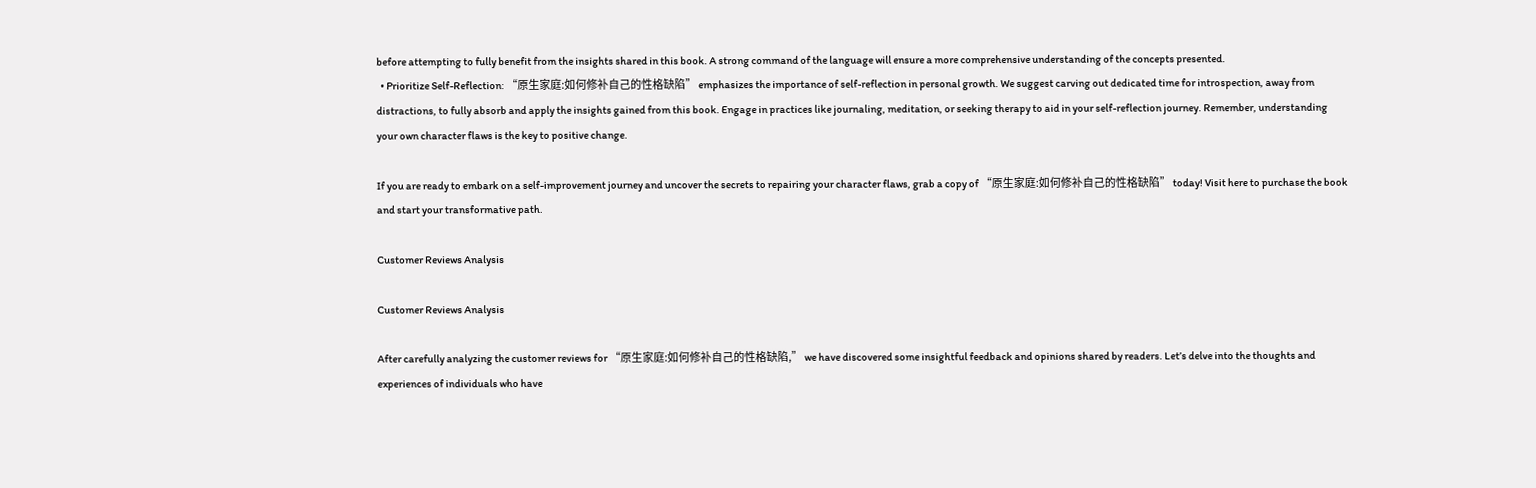before attempting to fully benefit from the insights shared in this book. A strong command of the language will ensure a more comprehensive understanding of the concepts presented.
  • Prioritize Self-Reflection: “原生家庭:如何修补自己的性格缺陷” emphasizes the importance of self-reflection in personal growth. We suggest carving out dedicated time for introspection, away from distractions, to fully absorb and apply the insights gained from this book. Engage in practices like journaling, meditation, or seeking therapy to aid in your self-reflection journey. Remember, understanding your own character flaws is the key to positive change.

If you are ready to embark on a self-improvement journey and uncover the secrets to repairing your character flaws, grab a copy of “原生家庭:如何修补自己的性格缺陷” today! Visit here to purchase the book and start your transformative path.

Customer Reviews Analysis

Customer Reviews Analysis

After carefully analyzing the customer reviews for “原生家庭:如何修补自己的性格缺陷,” we have discovered some insightful feedback and opinions shared by readers. Let’s delve into the thoughts and experiences of individuals who have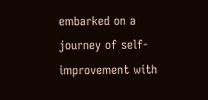embarked on a journey of self-improvement with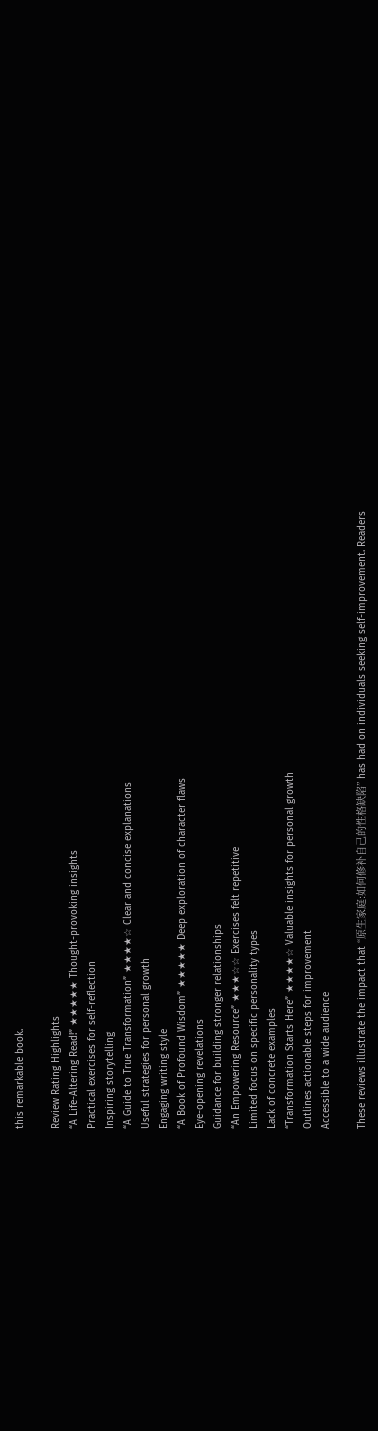this remarkable book.

Review Rating Highlights
“A Life-Altering Read!” ★★★★★ Thought-provoking insights
Practical exercises for self-reflection
Inspiring storytelling
“A Guide to True Transformation” ★★★★☆ Clear and concise explanations
Useful strategies for personal growth
Engaging writing style
“A Book of Profound Wisdom” ★★★★★ Deep exploration of character flaws
Eye-opening revelations
Guidance for building stronger relationships
“An Empowering Resource” ★★★☆☆ Exercises felt repetitive
Limited focus on specific personality types
Lack of concrete examples
“Transformation Starts Here” ★★★★☆ Valuable insights for personal growth
Outlines actionable steps for improvement
Accessible to a wide audience

These reviews illustrate the impact that “原生家庭:如何修补自己的性格缺陷” has had on individuals seeking self-improvement. Readers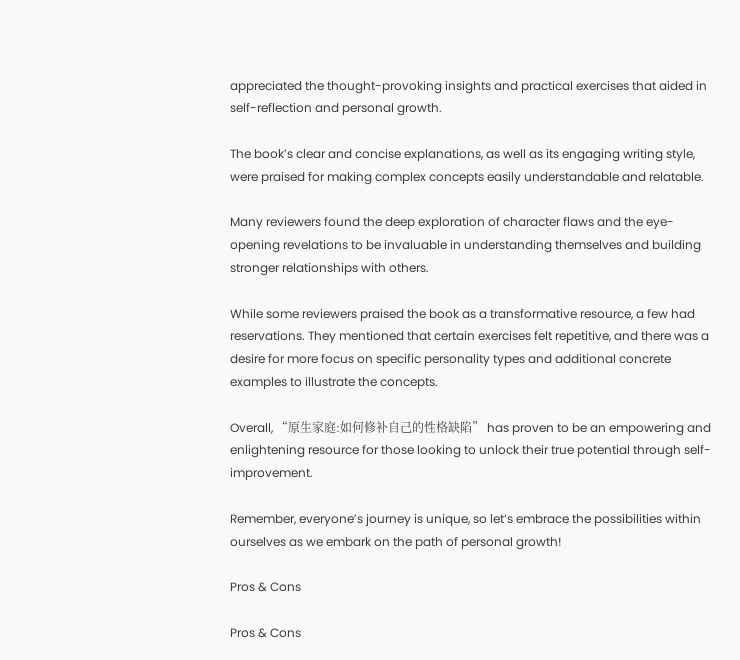appreciated the thought-provoking insights and practical exercises that aided in self-reflection and personal growth.

The book’s clear and concise explanations, as well as its engaging writing style, were praised for making complex concepts easily understandable and relatable.

Many reviewers found the deep exploration of character flaws and the eye-opening revelations to be invaluable in understanding themselves and building stronger relationships with others.

While some reviewers praised the book as a transformative resource, a few had reservations. They mentioned that certain exercises felt repetitive, and there was a desire for more focus on specific personality types and additional concrete examples to illustrate the concepts.

Overall, “原生家庭:如何修补自己的性格缺陷” has proven to be an empowering and enlightening resource for those looking to unlock their true potential through self-improvement.

Remember, everyone’s journey is unique, so let’s embrace the possibilities within ourselves as we embark on the path of personal growth!

Pros & Cons

Pros & Cons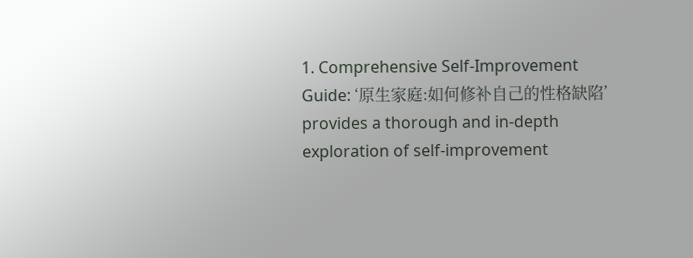1. Comprehensive Self-Improvement Guide: ‘原生家庭:如何修补自己的性格缺陷’ provides a thorough and in-depth exploration of self-improvement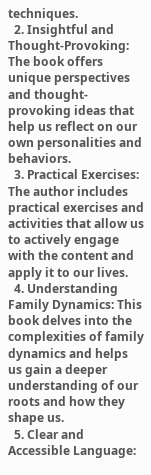techniques.
  2. Insightful and Thought-Provoking: The book offers unique perspectives and thought-provoking ideas that help us reflect on our own personalities and behaviors.
  3. Practical Exercises: The author includes practical exercises and activities that allow us to actively engage with the content and apply it to our lives.
  4. Understanding Family Dynamics: This book delves into the complexities of family dynamics and helps us gain a deeper understanding of our roots and how they shape us.
  5. Clear and Accessible Language: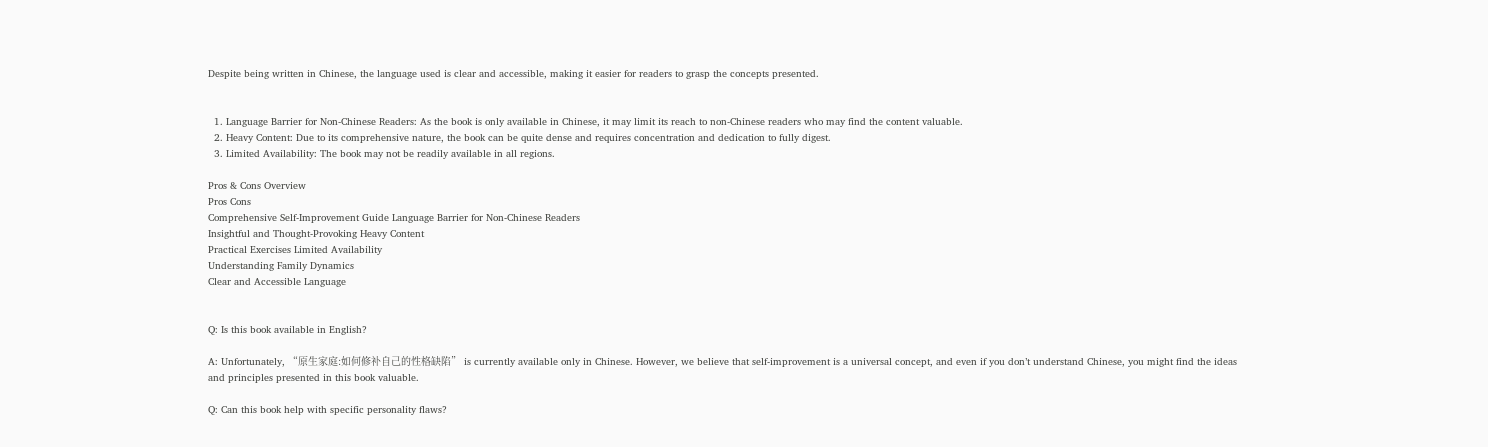Despite being written in Chinese, the language used is clear and accessible, making it easier for readers to grasp the concepts presented.


  1. Language Barrier for Non-Chinese Readers: As the book is only available in Chinese, it may limit its reach to non-Chinese readers who may find the content valuable.
  2. Heavy Content: Due to its comprehensive nature, the book can be quite dense and requires concentration and dedication to fully digest.
  3. Limited Availability: The book may not be readily available in all regions.

Pros & Cons Overview
Pros Cons
Comprehensive Self-Improvement Guide Language Barrier for Non-Chinese Readers
Insightful and Thought-Provoking Heavy Content
Practical Exercises Limited Availability
Understanding Family Dynamics
Clear and Accessible Language


Q: Is this book available in English?

A: Unfortunately, “原生家庭:如何修补自己的性格缺陷” is currently available only in Chinese. However, we believe that self-improvement is a universal concept, and even if you don’t understand Chinese, you might find the ideas and principles presented in this book valuable.

Q: Can this book help with specific personality flaws?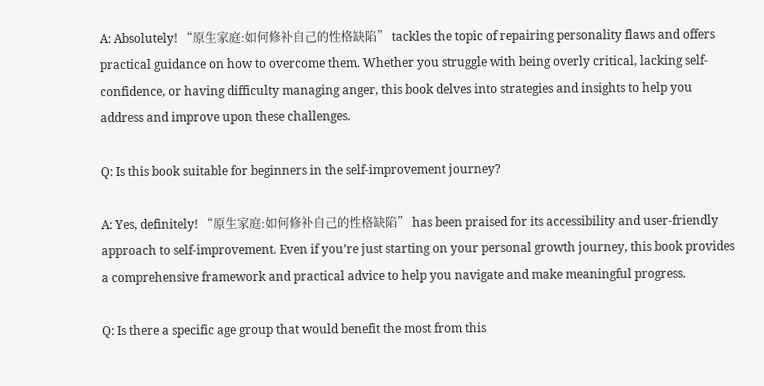A: Absolutely! “原生家庭:如何修补自己的性格缺陷” tackles the topic of repairing personality flaws and offers practical guidance on how to overcome them. Whether you struggle with being overly critical, lacking self-confidence, or having difficulty managing anger, this book delves into strategies and insights to help you address and improve upon these challenges.

Q: Is this book suitable for beginners in the self-improvement journey?

A: Yes, definitely! “原生家庭:如何修补自己的性格缺陷” has been praised for its accessibility and user-friendly approach to self-improvement. Even if you’re just starting on your personal growth journey, this book provides a comprehensive framework and practical advice to help you navigate and make meaningful progress.

Q: Is there a specific age group that would benefit the most from this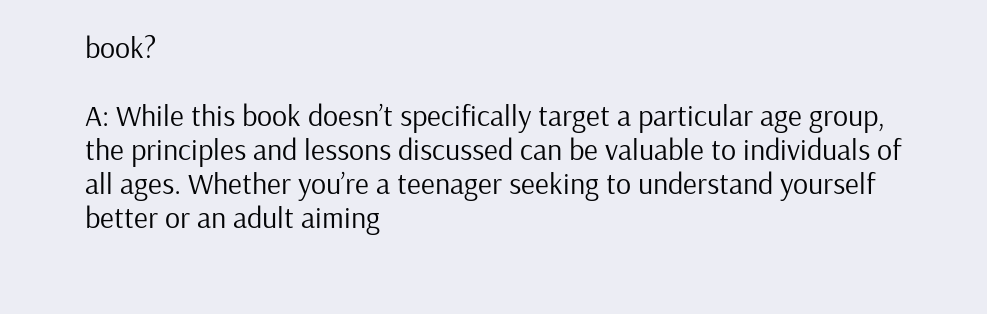book?

A: While this book doesn’t specifically target a particular age group, the principles and lessons discussed can be valuable to individuals of all ages. Whether you’re a teenager seeking to understand yourself better or an adult aiming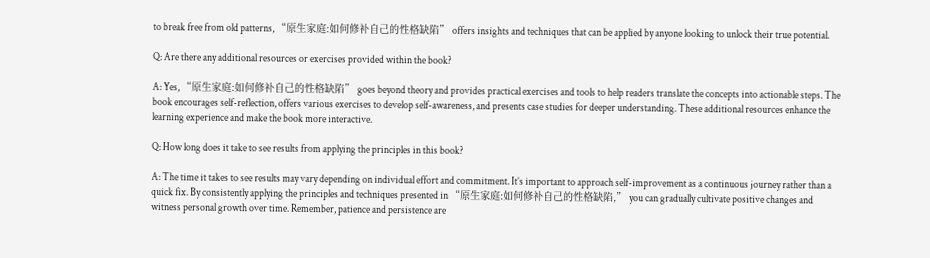to break free from old patterns, “原生家庭:如何修补自己的性格缺陷” offers insights and techniques that can be applied by anyone looking to unlock their true potential.

Q: Are there any additional resources or exercises provided within the book?

A: Yes, “原生家庭:如何修补自己的性格缺陷” goes beyond theory and provides practical exercises and tools to help readers translate the concepts into actionable steps. The book encourages self-reflection, offers various exercises to develop self-awareness, and presents case studies for deeper understanding. These additional resources enhance the learning experience and make the book more interactive.

Q: How long does it take to see results from applying the principles in this book?

A: The time it takes to see results may vary depending on individual effort and commitment. It’s important to approach self-improvement as a continuous journey rather than a quick fix. By consistently applying the principles and techniques presented in “原生家庭:如何修补自己的性格缺陷,” you can gradually cultivate positive changes and witness personal growth over time. Remember, patience and persistence are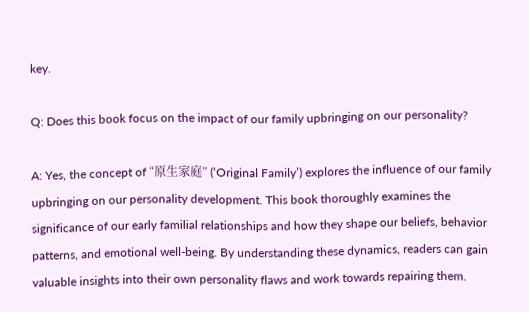key.

Q: Does this book focus on the impact of our family upbringing on our personality?

A: Yes, the concept of “原生家庭” (‘Original Family’) explores the influence of our family upbringing on our personality development. This book thoroughly examines the significance of our early familial relationships and how they shape our beliefs, behavior patterns, and emotional well-being. By understanding these dynamics, readers can gain valuable insights into their own personality flaws and work towards repairing them.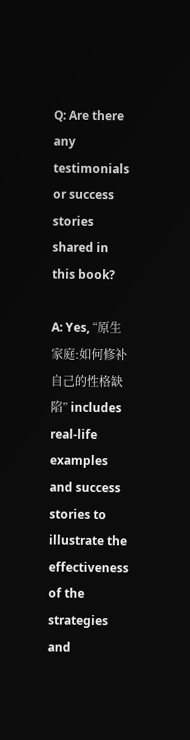Q: Are there any testimonials or success stories shared in this book?

A: Yes, “原生家庭:如何修补自己的性格缺陷” includes real-life examples and success stories to illustrate the effectiveness of the strategies and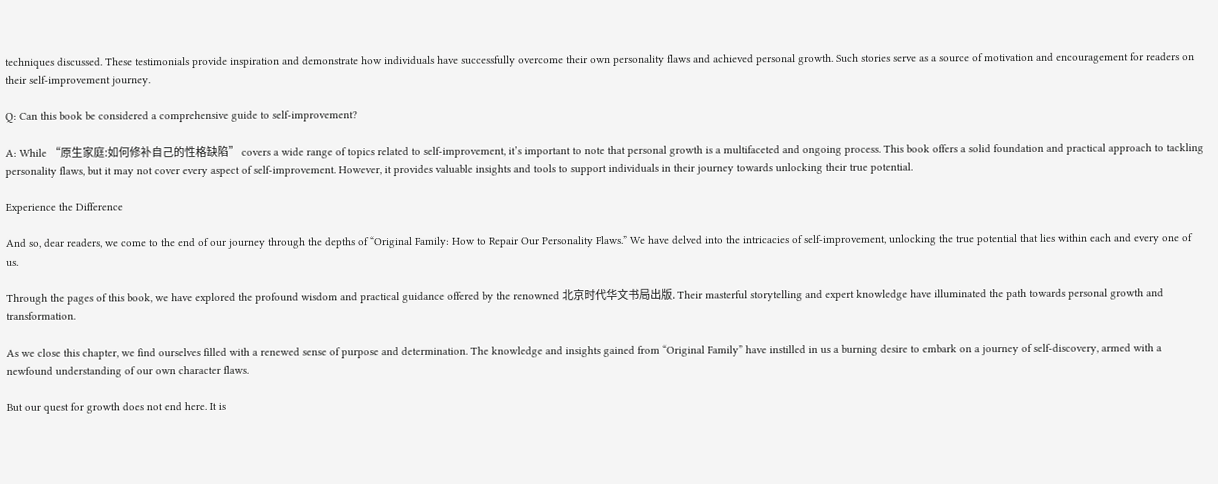techniques discussed. These testimonials provide inspiration and demonstrate how individuals have successfully overcome their own personality flaws and achieved personal growth. Such stories serve as a source of motivation and encouragement for readers on their self-improvement journey.

Q: Can this book be considered a comprehensive guide to self-improvement?

A: While “原生家庭:如何修补自己的性格缺陷” covers a wide range of topics related to self-improvement, it’s important to note that personal growth is a multifaceted and ongoing process. This book offers a solid foundation and practical approach to tackling personality flaws, but it may not cover every aspect of self-improvement. However, it provides valuable insights and tools to support individuals in their journey towards unlocking their true potential.

Experience the Difference

And so, dear readers, we come to the end of our journey through the depths of “Original Family: How to Repair Our Personality Flaws.” We have delved into the intricacies of self-improvement, unlocking the true potential that lies within each and every one of us.

Through the pages of this book, we have explored the profound wisdom and practical guidance offered by the renowned 北京时代华文书局出版. Their masterful storytelling and expert knowledge have illuminated the path towards personal growth and transformation.

As we close this chapter, we find ourselves filled with a renewed sense of purpose and determination. The knowledge and insights gained from “Original Family” have instilled in us a burning desire to embark on a journey of self-discovery, armed with a newfound understanding of our own character flaws.

But our quest for growth does not end here. It is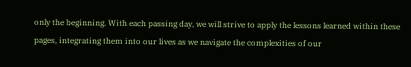only the beginning. With each passing day, we will strive to apply the lessons learned within these pages, integrating them into our lives as we navigate the complexities of our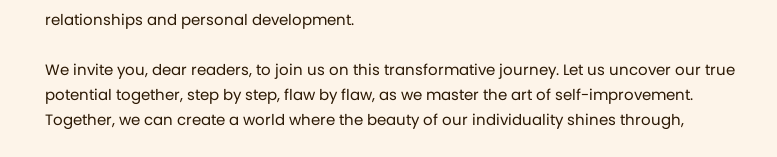relationships and personal development.

We invite you, dear readers, to join us on this transformative journey. Let us uncover our true potential together, step by step, flaw by flaw, as we master the art of self-improvement. Together, we can create a world where the beauty of our individuality shines through,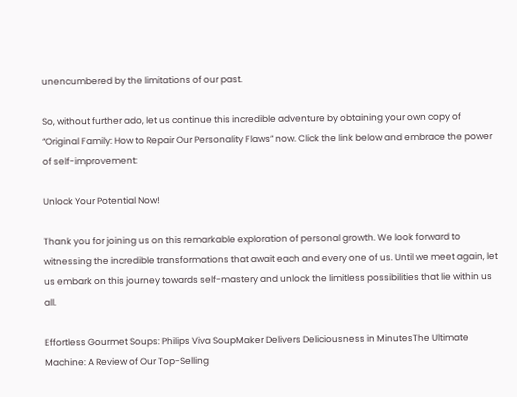unencumbered by the limitations of our past.

So, without further ado, let us continue this incredible adventure by obtaining your own copy of “Original Family: How to Repair Our Personality Flaws” now. Click the link below and embrace the power of self-improvement:

Unlock Your Potential Now!

Thank you for joining us on this remarkable exploration of personal growth. We look forward to witnessing the incredible transformations that await each and every one of us. Until we meet again, let us embark on this journey towards self-mastery and unlock the limitless possibilities that lie within us all.

Effortless Gourmet Soups: Philips Viva SoupMaker Delivers Deliciousness in MinutesThe Ultimate Machine: A Review of Our Top-Selling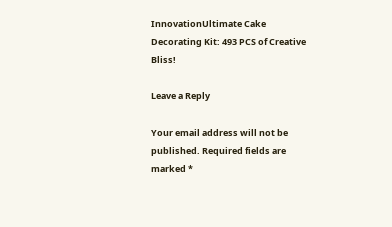InnovationUltimate Cake Decorating Kit: 493 PCS of Creative Bliss!

Leave a Reply

Your email address will not be published. Required fields are marked *